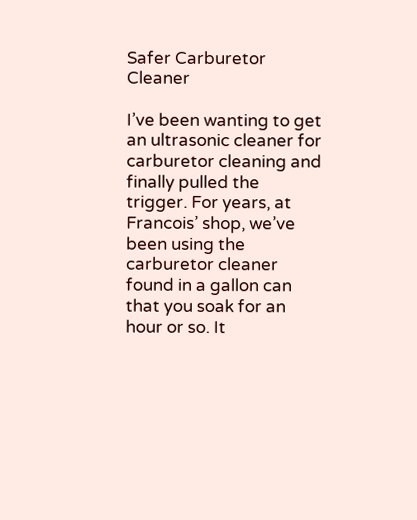Safer Carburetor Cleaner

I’ve been wanting to get an ultrasonic cleaner for carburetor cleaning and finally pulled the trigger. For years, at Francois’ shop, we’ve been using the carburetor cleaner found in a gallon can that you soak for an hour or so. It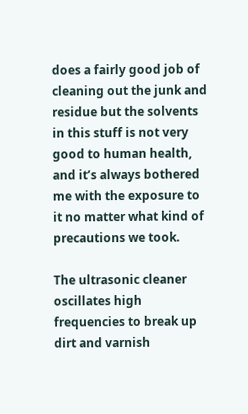does a fairly good job of cleaning out the junk and residue but the solvents in this stuff is not very good to human health, and it’s always bothered me with the exposure to it no matter what kind of precautions we took.

The ultrasonic cleaner oscillates high frequencies to break up dirt and varnish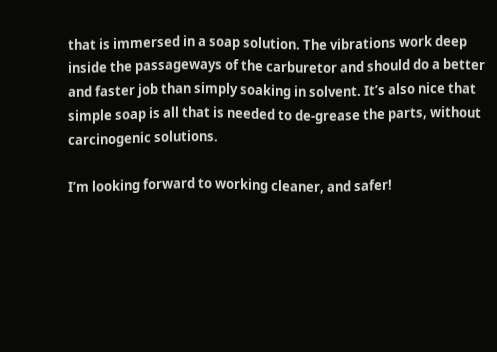that is immersed in a soap solution. The vibrations work deep inside the passageways of the carburetor and should do a better and faster job than simply soaking in solvent. It’s also nice that simple soap is all that is needed to de-grease the parts, without carcinogenic solutions.

I’m looking forward to working cleaner, and safer!